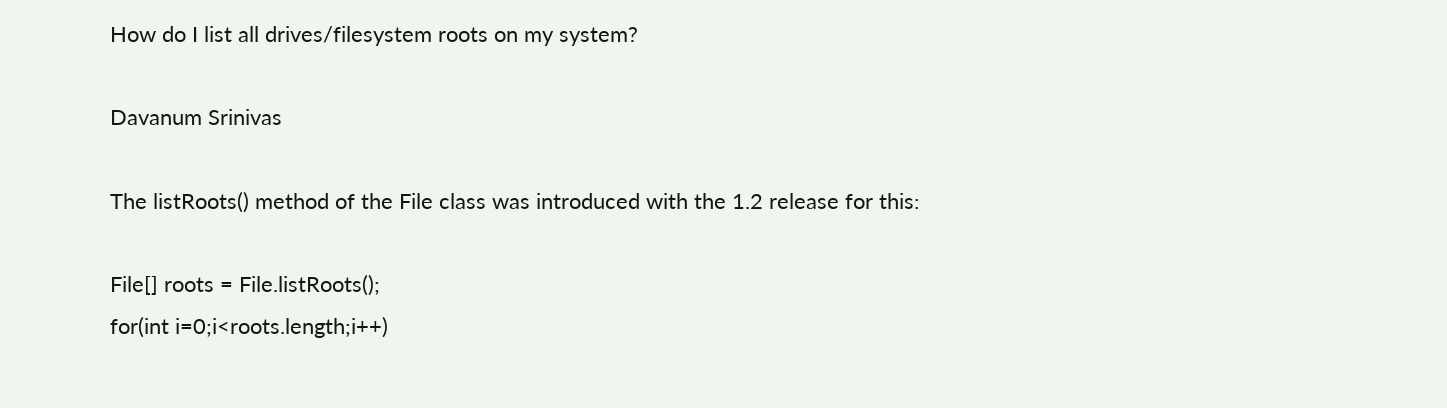How do I list all drives/filesystem roots on my system?

Davanum Srinivas

The listRoots() method of the File class was introduced with the 1.2 release for this:

File[] roots = File.listRoots();
for(int i=0;i<roots.length;i++)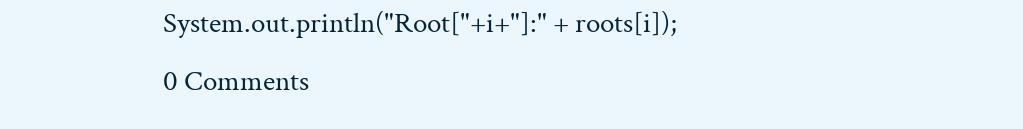System.out.println("Root["+i+"]:" + roots[i]);
0 Comments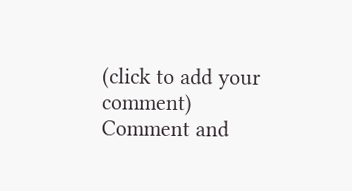(click to add your comment)
Comment and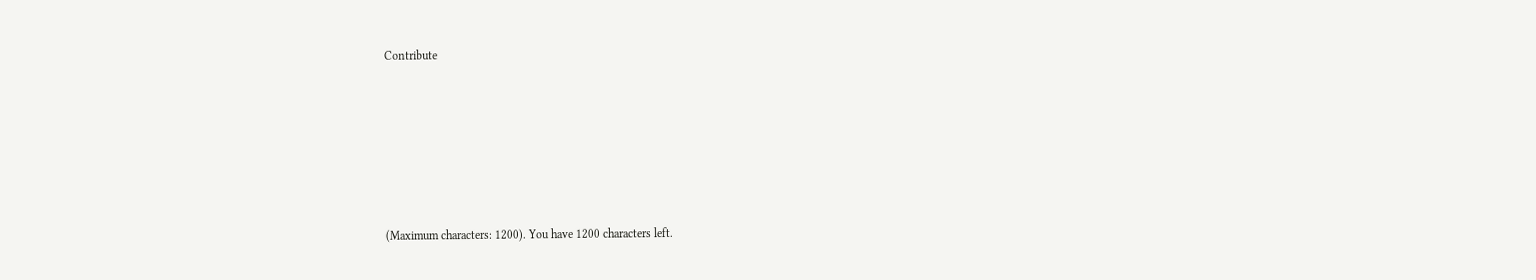Contribute






(Maximum characters: 1200). You have 1200 characters left.